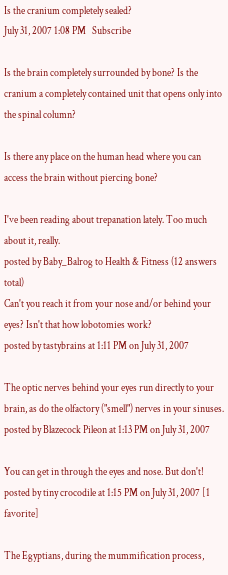Is the cranium completely sealed?
July 31, 2007 1:08 PM   Subscribe

Is the brain completely surrounded by bone? Is the cranium a completely contained unit that opens only into the spinal column?

Is there any place on the human head where you can access the brain without piercing bone?

I've been reading about trepanation lately. Too much about it, really.
posted by Baby_Balrog to Health & Fitness (12 answers total)
Can't you reach it from your nose and/or behind your eyes? Isn't that how lobotomies work?
posted by tastybrains at 1:11 PM on July 31, 2007

The optic nerves behind your eyes run directly to your brain, as do the olfactory ("smell") nerves in your sinuses.
posted by Blazecock Pileon at 1:13 PM on July 31, 2007

You can get in through the eyes and nose. But don't!
posted by tiny crocodile at 1:15 PM on July 31, 2007 [1 favorite]

The Egyptians, during the mummification process,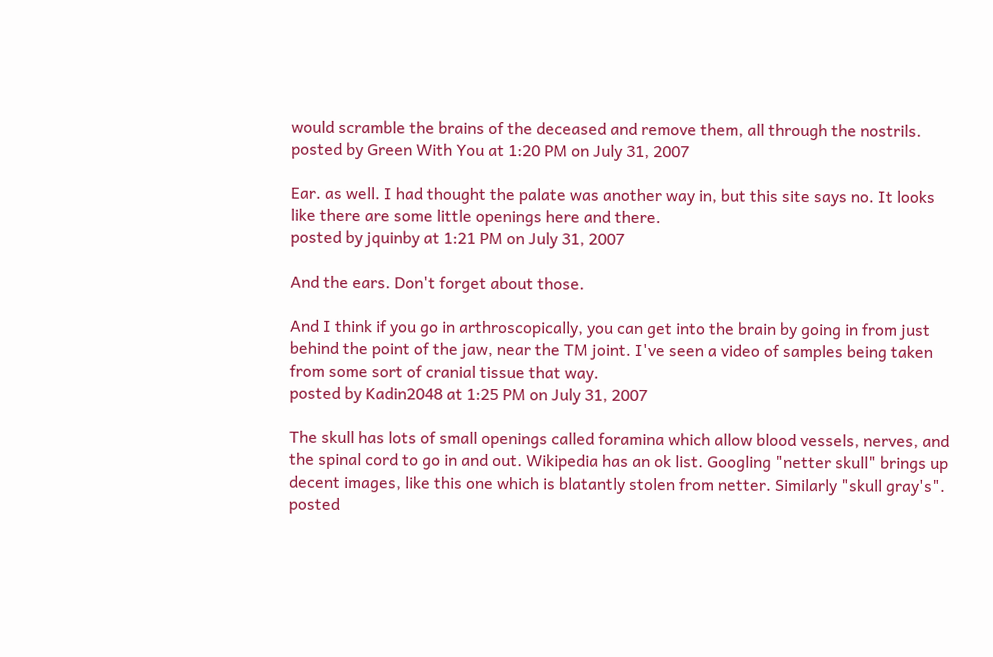would scramble the brains of the deceased and remove them, all through the nostrils.
posted by Green With You at 1:20 PM on July 31, 2007

Ear. as well. I had thought the palate was another way in, but this site says no. It looks like there are some little openings here and there.
posted by jquinby at 1:21 PM on July 31, 2007

And the ears. Don't forget about those.

And I think if you go in arthroscopically, you can get into the brain by going in from just behind the point of the jaw, near the TM joint. I've seen a video of samples being taken from some sort of cranial tissue that way.
posted by Kadin2048 at 1:25 PM on July 31, 2007

The skull has lots of small openings called foramina which allow blood vessels, nerves, and the spinal cord to go in and out. Wikipedia has an ok list. Googling "netter skull" brings up decent images, like this one which is blatantly stolen from netter. Similarly "skull gray's".
posted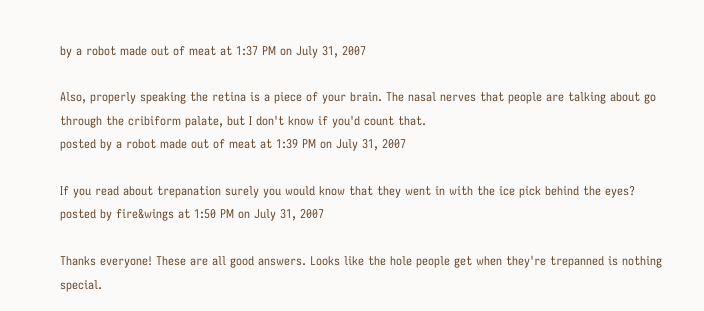by a robot made out of meat at 1:37 PM on July 31, 2007

Also, properly speaking the retina is a piece of your brain. The nasal nerves that people are talking about go through the cribiform palate, but I don't know if you'd count that.
posted by a robot made out of meat at 1:39 PM on July 31, 2007

If you read about trepanation surely you would know that they went in with the ice pick behind the eyes?
posted by fire&wings at 1:50 PM on July 31, 2007

Thanks everyone! These are all good answers. Looks like the hole people get when they're trepanned is nothing special.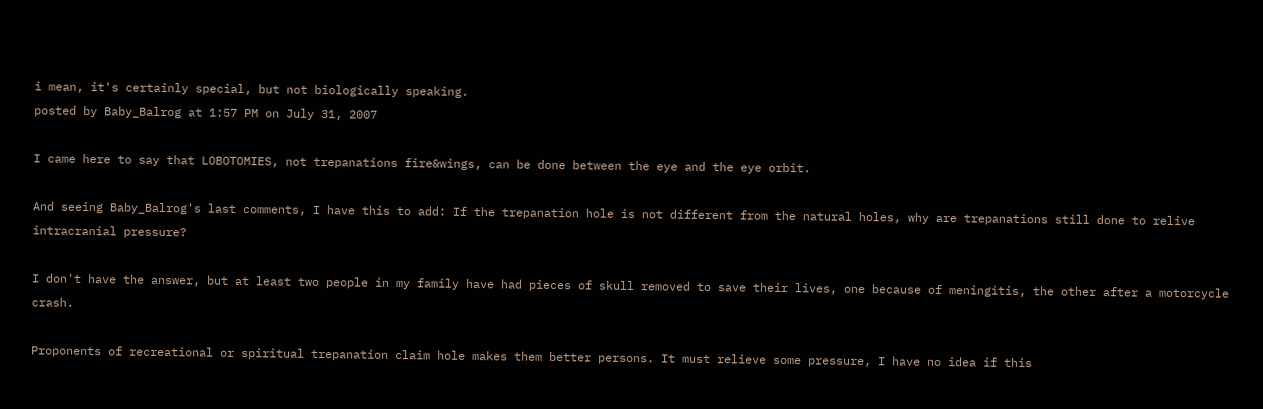i mean, it's certainly special, but not biologically speaking.
posted by Baby_Balrog at 1:57 PM on July 31, 2007

I came here to say that LOBOTOMIES, not trepanations fire&wings, can be done between the eye and the eye orbit.

And seeing Baby_Balrog's last comments, I have this to add: If the trepanation hole is not different from the natural holes, why are trepanations still done to relive intracranial pressure?

I don't have the answer, but at least two people in my family have had pieces of skull removed to save their lives, one because of meningitis, the other after a motorcycle crash.

Proponents of recreational or spiritual trepanation claim hole makes them better persons. It must relieve some pressure, I have no idea if this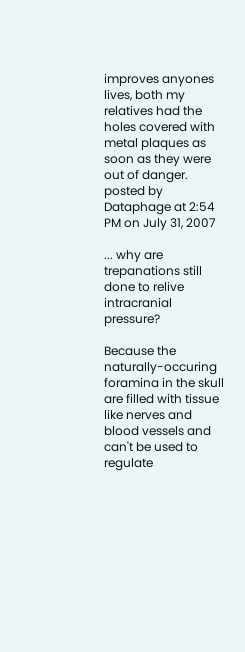improves anyones lives, both my relatives had the holes covered with metal plaques as soon as they were out of danger.
posted by Dataphage at 2:54 PM on July 31, 2007

... why are trepanations still done to relive intracranial pressure?

Because the naturally-occuring foramina in the skull are filled with tissue like nerves and blood vessels and can't be used to regulate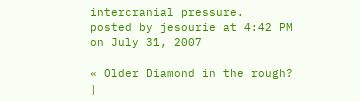intercranial pressure.
posted by jesourie at 4:42 PM on July 31, 2007

« Older Diamond in the rough?   |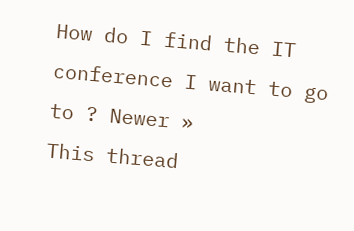How do I find the IT conference I want to go to ? Newer »
This thread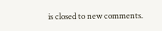is closed to new comments.